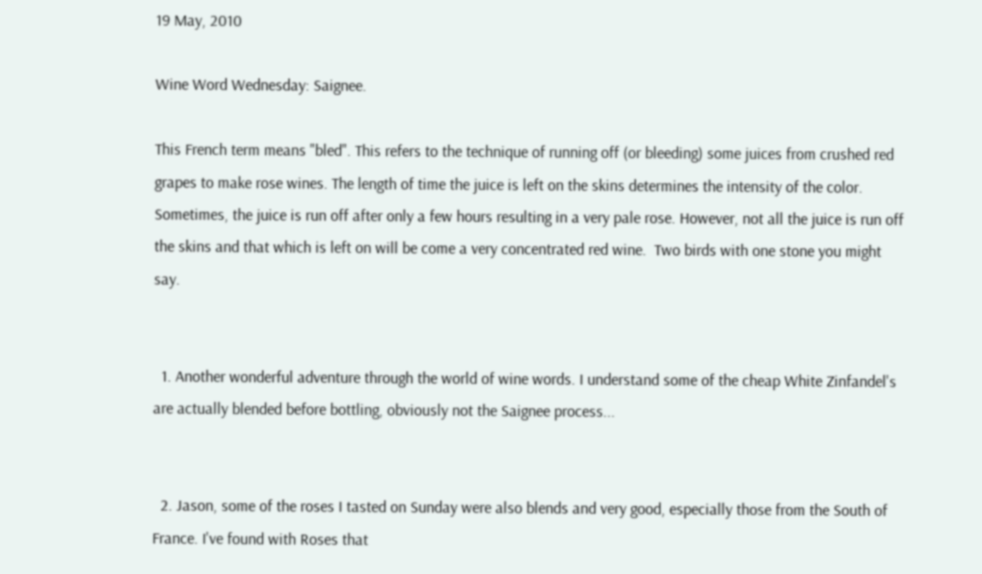19 May, 2010

Wine Word Wednesday: Saignee.

This French term means "bled". This refers to the technique of running off (or bleeding) some juices from crushed red grapes to make rose wines. The length of time the juice is left on the skins determines the intensity of the color. Sometimes, the juice is run off after only a few hours resulting in a very pale rose. However, not all the juice is run off the skins and that which is left on will be come a very concentrated red wine.  Two birds with one stone you might say.


  1. Another wonderful adventure through the world of wine words. I understand some of the cheap White Zinfandel's are actually blended before bottling, obviously not the Saignee process...


  2. Jason, some of the roses I tasted on Sunday were also blends and very good, especially those from the South of France. I've found with Roses that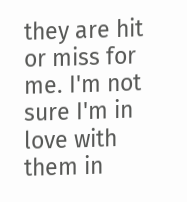they are hit or miss for me. I'm not sure I'm in love with them in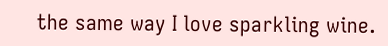the same way I love sparkling wine.